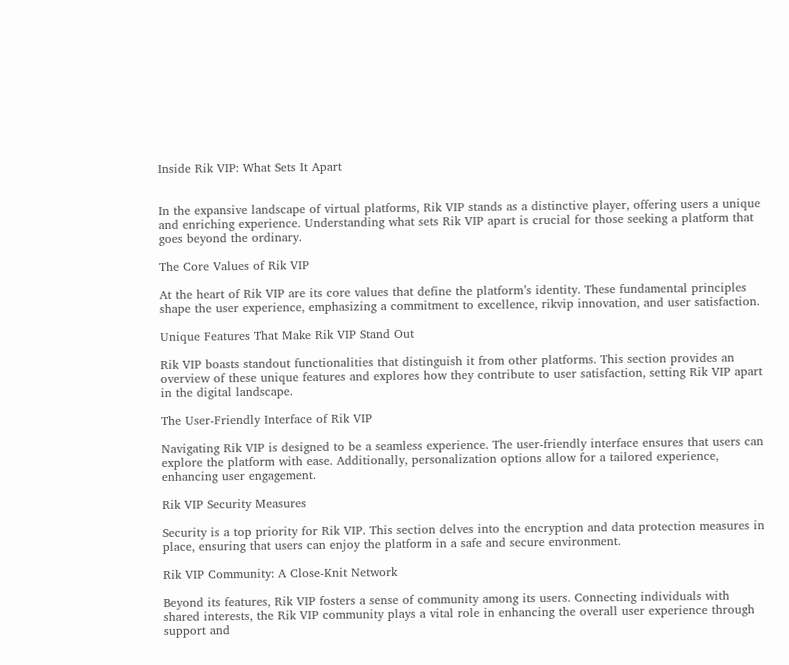Inside Rik VIP: What Sets It Apart


In the expansive landscape of virtual platforms, Rik VIP stands as a distinctive player, offering users a unique and enriching experience. Understanding what sets Rik VIP apart is crucial for those seeking a platform that goes beyond the ordinary.

The Core Values of Rik VIP

At the heart of Rik VIP are its core values that define the platform’s identity. These fundamental principles shape the user experience, emphasizing a commitment to excellence, rikvip innovation, and user satisfaction.

Unique Features That Make Rik VIP Stand Out

Rik VIP boasts standout functionalities that distinguish it from other platforms. This section provides an overview of these unique features and explores how they contribute to user satisfaction, setting Rik VIP apart in the digital landscape.

The User-Friendly Interface of Rik VIP

Navigating Rik VIP is designed to be a seamless experience. The user-friendly interface ensures that users can explore the platform with ease. Additionally, personalization options allow for a tailored experience, enhancing user engagement.

Rik VIP Security Measures

Security is a top priority for Rik VIP. This section delves into the encryption and data protection measures in place, ensuring that users can enjoy the platform in a safe and secure environment.

Rik VIP Community: A Close-Knit Network

Beyond its features, Rik VIP fosters a sense of community among its users. Connecting individuals with shared interests, the Rik VIP community plays a vital role in enhancing the overall user experience through support and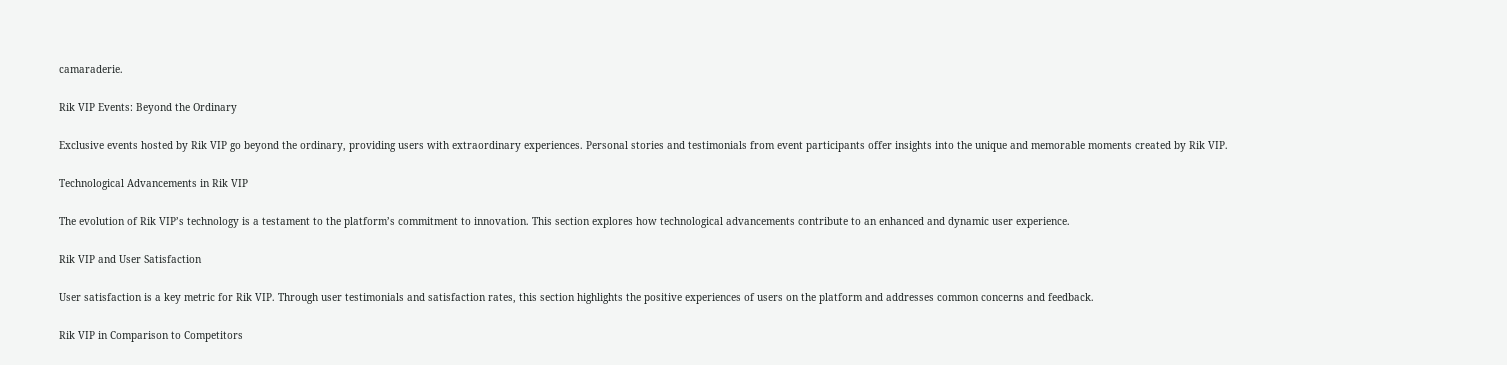camaraderie.

Rik VIP Events: Beyond the Ordinary

Exclusive events hosted by Rik VIP go beyond the ordinary, providing users with extraordinary experiences. Personal stories and testimonials from event participants offer insights into the unique and memorable moments created by Rik VIP.

Technological Advancements in Rik VIP

The evolution of Rik VIP’s technology is a testament to the platform’s commitment to innovation. This section explores how technological advancements contribute to an enhanced and dynamic user experience.

Rik VIP and User Satisfaction

User satisfaction is a key metric for Rik VIP. Through user testimonials and satisfaction rates, this section highlights the positive experiences of users on the platform and addresses common concerns and feedback.

Rik VIP in Comparison to Competitors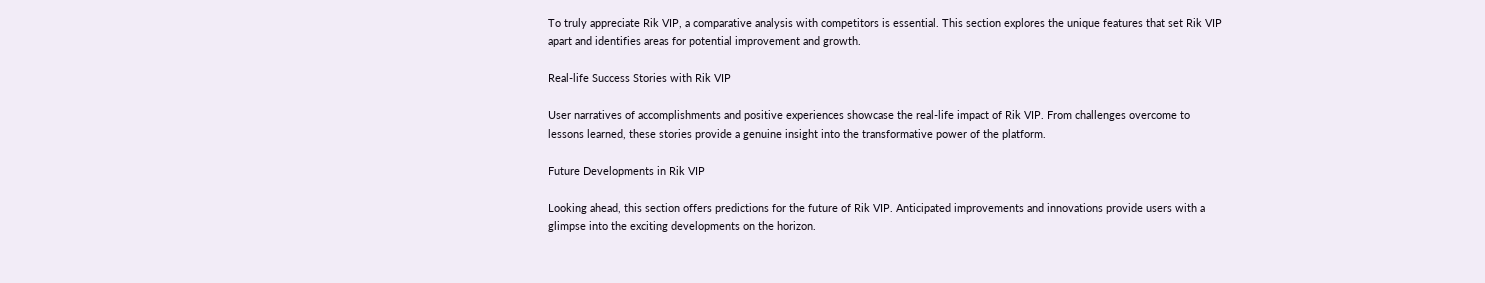To truly appreciate Rik VIP, a comparative analysis with competitors is essential. This section explores the unique features that set Rik VIP apart and identifies areas for potential improvement and growth.

Real-life Success Stories with Rik VIP

User narratives of accomplishments and positive experiences showcase the real-life impact of Rik VIP. From challenges overcome to lessons learned, these stories provide a genuine insight into the transformative power of the platform.

Future Developments in Rik VIP

Looking ahead, this section offers predictions for the future of Rik VIP. Anticipated improvements and innovations provide users with a glimpse into the exciting developments on the horizon.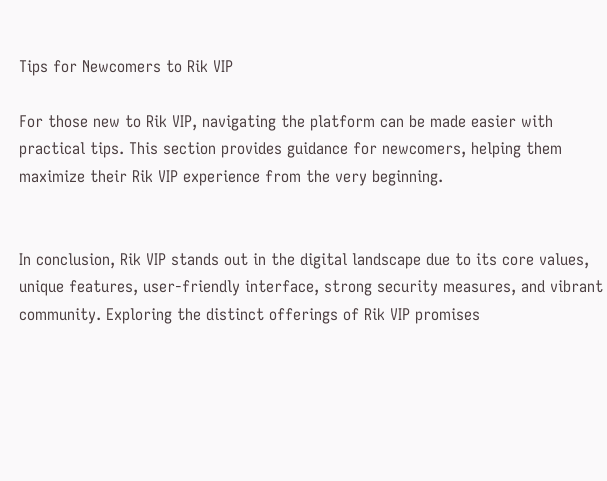Tips for Newcomers to Rik VIP

For those new to Rik VIP, navigating the platform can be made easier with practical tips. This section provides guidance for newcomers, helping them maximize their Rik VIP experience from the very beginning.


In conclusion, Rik VIP stands out in the digital landscape due to its core values, unique features, user-friendly interface, strong security measures, and vibrant community. Exploring the distinct offerings of Rik VIP promises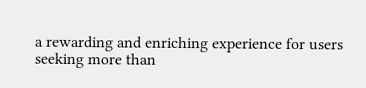a rewarding and enriching experience for users seeking more than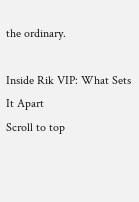the ordinary.

Inside Rik VIP: What Sets It Apart
Scroll to top